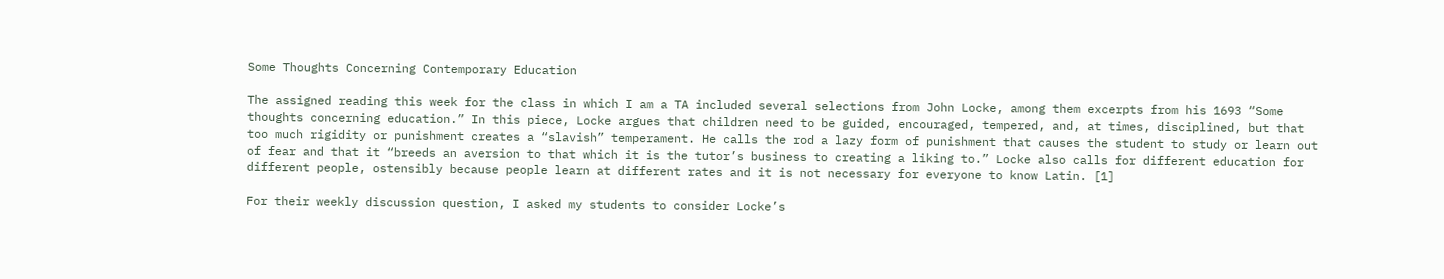Some Thoughts Concerning Contemporary Education

The assigned reading this week for the class in which I am a TA included several selections from John Locke, among them excerpts from his 1693 “Some thoughts concerning education.” In this piece, Locke argues that children need to be guided, encouraged, tempered, and, at times, disciplined, but that too much rigidity or punishment creates a “slavish” temperament. He calls the rod a lazy form of punishment that causes the student to study or learn out of fear and that it “breeds an aversion to that which it is the tutor’s business to creating a liking to.” Locke also calls for different education for different people, ostensibly because people learn at different rates and it is not necessary for everyone to know Latin. [1]

For their weekly discussion question, I asked my students to consider Locke’s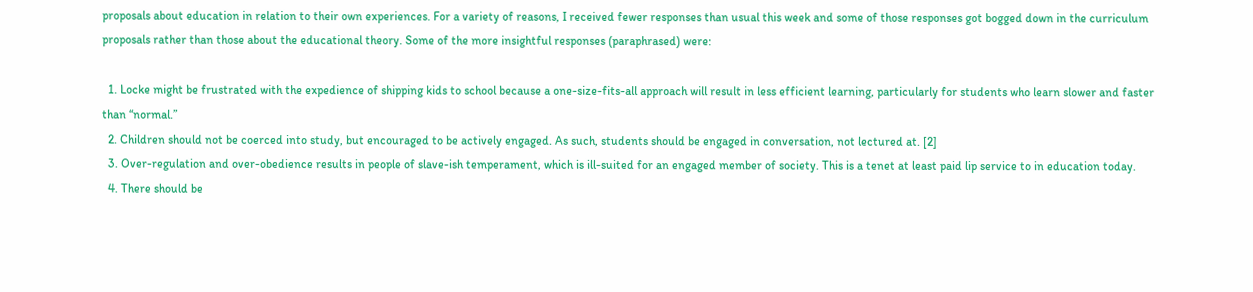proposals about education in relation to their own experiences. For a variety of reasons, I received fewer responses than usual this week and some of those responses got bogged down in the curriculum proposals rather than those about the educational theory. Some of the more insightful responses (paraphrased) were:

  1. Locke might be frustrated with the expedience of shipping kids to school because a one-size-fits-all approach will result in less efficient learning, particularly for students who learn slower and faster than “normal.”
  2. Children should not be coerced into study, but encouraged to be actively engaged. As such, students should be engaged in conversation, not lectured at. [2]
  3. Over-regulation and over-obedience results in people of slave-ish temperament, which is ill-suited for an engaged member of society. This is a tenet at least paid lip service to in education today.
  4. There should be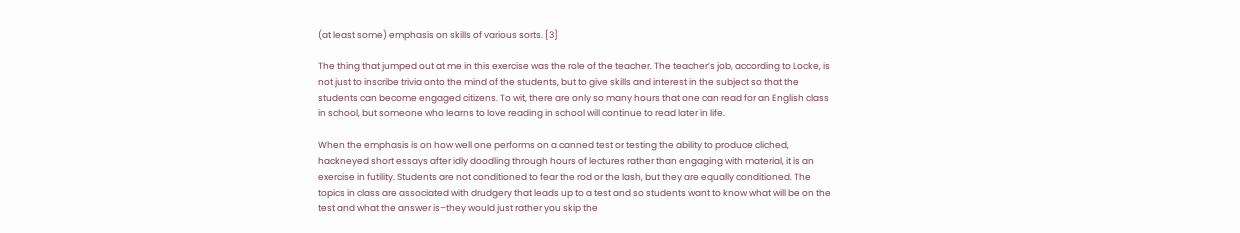(at least some) emphasis on skills of various sorts. [3]

The thing that jumped out at me in this exercise was the role of the teacher. The teacher’s job, according to Locke, is not just to inscribe trivia onto the mind of the students, but to give skills and interest in the subject so that the students can become engaged citizens. To wit, there are only so many hours that one can read for an English class in school, but someone who learns to love reading in school will continue to read later in life.

When the emphasis is on how well one performs on a canned test or testing the ability to produce cliched, hackneyed short essays after idly doodling through hours of lectures rather than engaging with material, it is an exercise in futility. Students are not conditioned to fear the rod or the lash, but they are equally conditioned. The topics in class are associated with drudgery that leads up to a test and so students want to know what will be on the test and what the answer is–they would just rather you skip the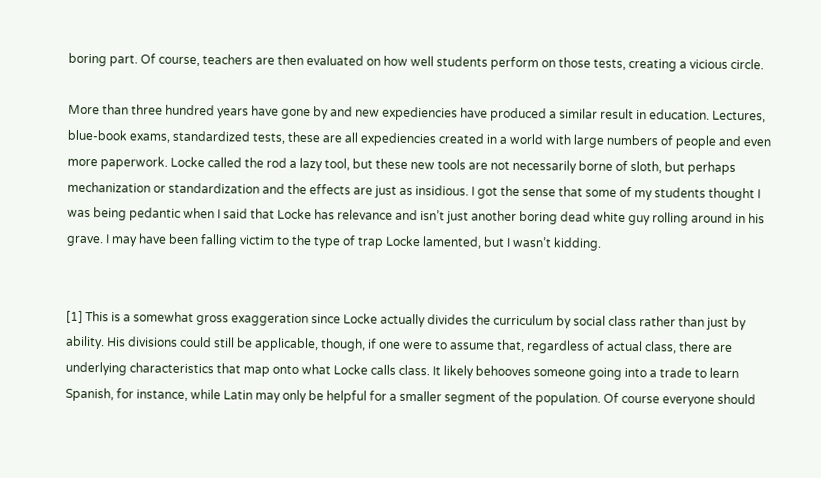boring part. Of course, teachers are then evaluated on how well students perform on those tests, creating a vicious circle.

More than three hundred years have gone by and new expediencies have produced a similar result in education. Lectures, blue-book exams, standardized tests, these are all expediencies created in a world with large numbers of people and even more paperwork. Locke called the rod a lazy tool, but these new tools are not necessarily borne of sloth, but perhaps mechanization or standardization and the effects are just as insidious. I got the sense that some of my students thought I was being pedantic when I said that Locke has relevance and isn’t just another boring dead white guy rolling around in his grave. I may have been falling victim to the type of trap Locke lamented, but I wasn’t kidding.


[1] This is a somewhat gross exaggeration since Locke actually divides the curriculum by social class rather than just by ability. His divisions could still be applicable, though, if one were to assume that, regardless of actual class, there are underlying characteristics that map onto what Locke calls class. It likely behooves someone going into a trade to learn Spanish, for instance, while Latin may only be helpful for a smaller segment of the population. Of course everyone should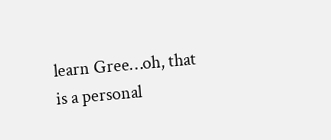learn Gree…oh, that is a personal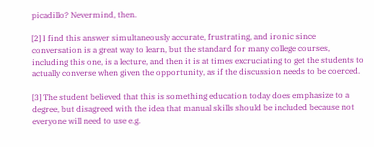picadillo? Nevermind, then.

[2] I find this answer simultaneously accurate, frustrating, and ironic since conversation is a great way to learn, but the standard for many college courses, including this one, is a lecture, and then it is at times excruciating to get the students to actually converse when given the opportunity, as if the discussion needs to be coerced.

[3] The student believed that this is something education today does emphasize to a degree, but disagreed with the idea that manual skills should be included because not everyone will need to use e.g.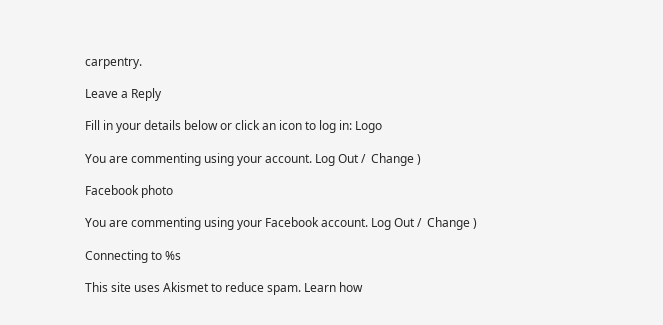carpentry.

Leave a Reply

Fill in your details below or click an icon to log in: Logo

You are commenting using your account. Log Out /  Change )

Facebook photo

You are commenting using your Facebook account. Log Out /  Change )

Connecting to %s

This site uses Akismet to reduce spam. Learn how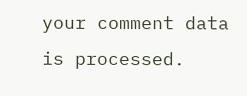your comment data is processed.